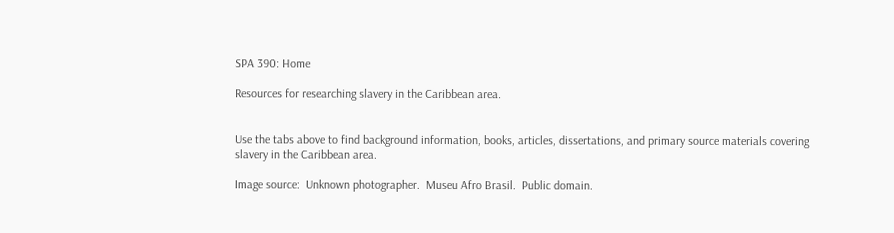SPA 390: Home

Resources for researching slavery in the Caribbean area.


Use the tabs above to find background information, books, articles, dissertations, and primary source materials covering slavery in the Caribbean area.

Image source:  Unknown photographer.  Museu Afro Brasil.  Public domain.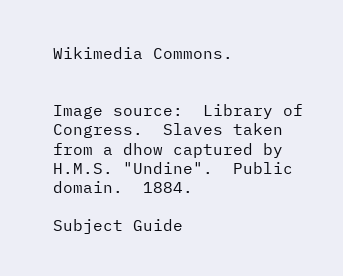Wikimedia Commons.


Image source:  Library of Congress.  Slaves taken from a dhow captured by H.M.S. "Undine".  Public domain.  1884.

Subject Guide